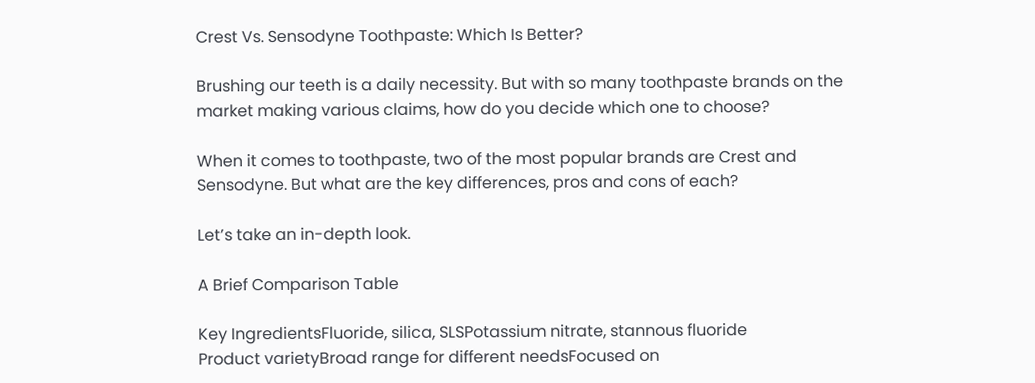Crest Vs. Sensodyne Toothpaste: Which Is Better?

Brushing our teeth is a daily necessity. But with so many toothpaste brands on the market making various claims, how do you decide which one to choose?

When it comes to toothpaste, two of the most popular brands are Crest and Sensodyne. But what are the key differences, pros and cons of each?

Let’s take an in-depth look.

A Brief Comparison Table

Key IngredientsFluoride, silica, SLSPotassium nitrate, stannous fluoride
Product varietyBroad range for different needsFocused on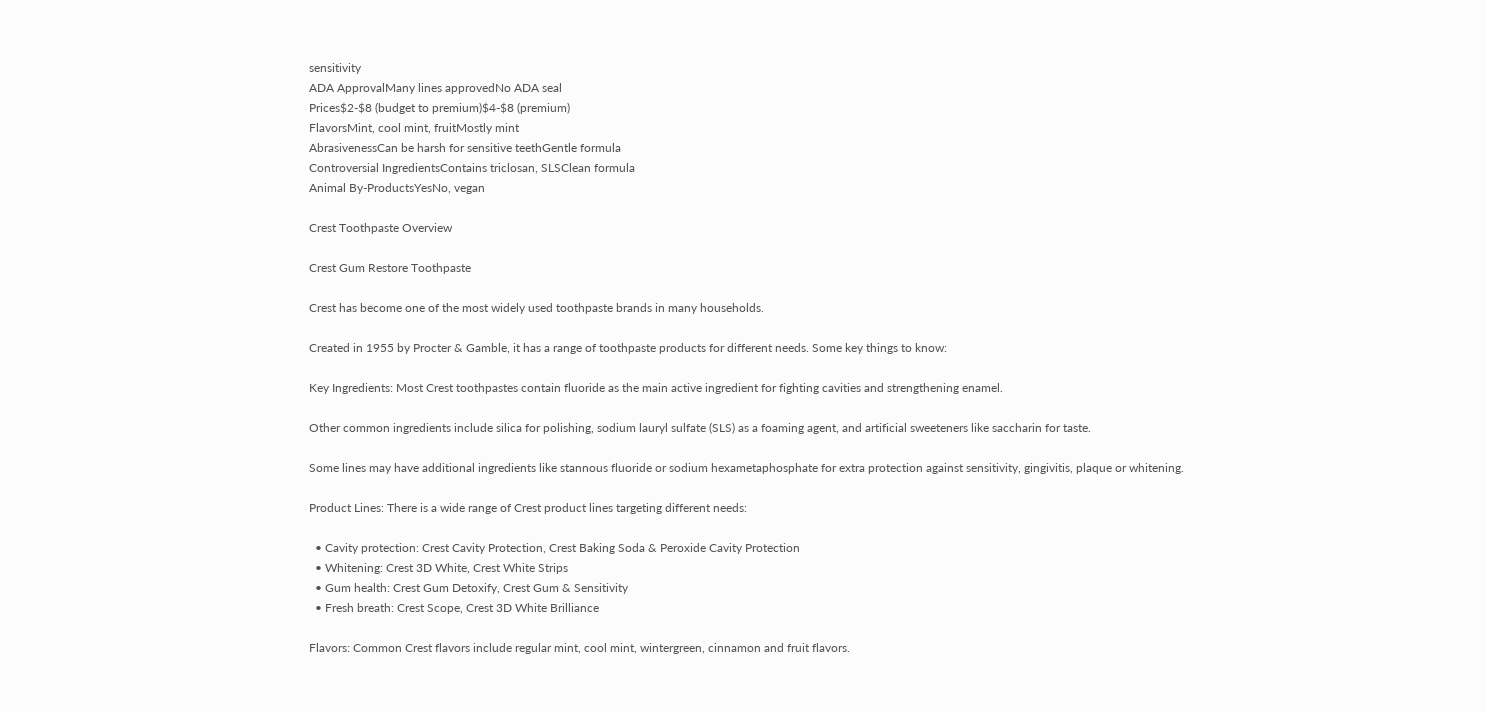sensitivity
ADA ApprovalMany lines approvedNo ADA seal
Prices$2-$8 (budget to premium)$4-$8 (premium)
FlavorsMint, cool mint, fruitMostly mint
AbrasivenessCan be harsh for sensitive teethGentle formula
Controversial IngredientsContains triclosan, SLSClean formula
Animal By-ProductsYesNo, vegan

Crest Toothpaste Overview

Crest Gum Restore Toothpaste

Crest has become one of the most widely used toothpaste brands in many households.

Created in 1955 by Procter & Gamble, it has a range of toothpaste products for different needs. Some key things to know:

Key Ingredients: Most Crest toothpastes contain fluoride as the main active ingredient for fighting cavities and strengthening enamel.

Other common ingredients include silica for polishing, sodium lauryl sulfate (SLS) as a foaming agent, and artificial sweeteners like saccharin for taste.

Some lines may have additional ingredients like stannous fluoride or sodium hexametaphosphate for extra protection against sensitivity, gingivitis, plaque or whitening.

Product Lines: There is a wide range of Crest product lines targeting different needs:

  • Cavity protection: Crest Cavity Protection, Crest Baking Soda & Peroxide Cavity Protection
  • Whitening: Crest 3D White, Crest White Strips
  • Gum health: Crest Gum Detoxify, Crest Gum & Sensitivity
  • Fresh breath: Crest Scope, Crest 3D White Brilliance

Flavors: Common Crest flavors include regular mint, cool mint, wintergreen, cinnamon and fruit flavors.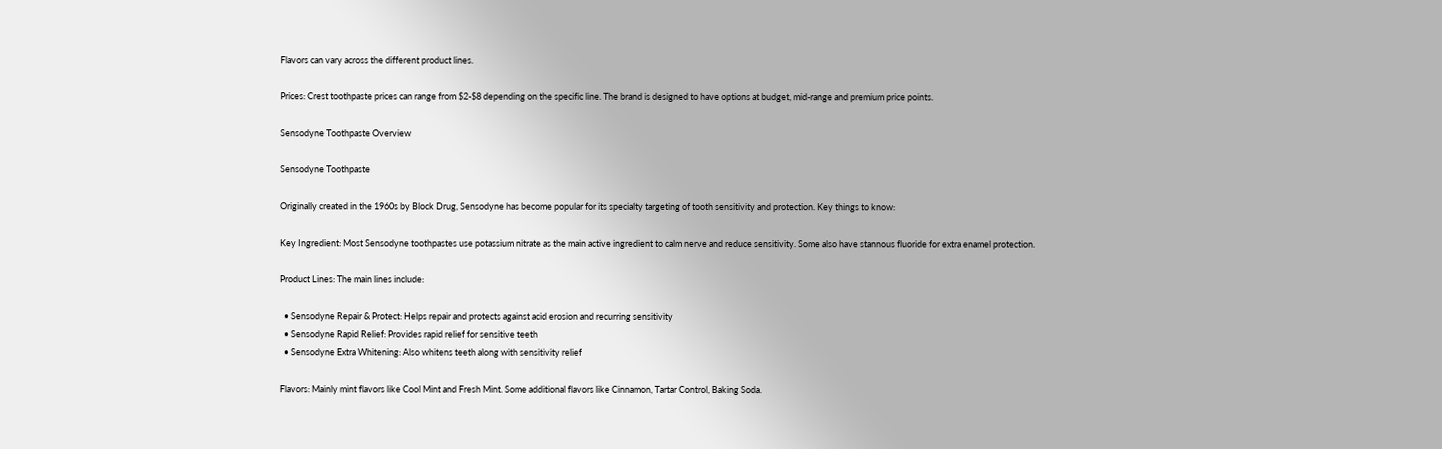Flavors can vary across the different product lines.

Prices: Crest toothpaste prices can range from $2-$8 depending on the specific line. The brand is designed to have options at budget, mid-range and premium price points.

Sensodyne Toothpaste Overview

Sensodyne Toothpaste

Originally created in the 1960s by Block Drug, Sensodyne has become popular for its specialty targeting of tooth sensitivity and protection. Key things to know:

Key Ingredient: Most Sensodyne toothpastes use potassium nitrate as the main active ingredient to calm nerve and reduce sensitivity. Some also have stannous fluoride for extra enamel protection.

Product Lines: The main lines include:

  • Sensodyne Repair & Protect: Helps repair and protects against acid erosion and recurring sensitivity
  • Sensodyne Rapid Relief: Provides rapid relief for sensitive teeth
  • Sensodyne Extra Whitening: Also whitens teeth along with sensitivity relief

Flavors: Mainly mint flavors like Cool Mint and Fresh Mint. Some additional flavors like Cinnamon, Tartar Control, Baking Soda.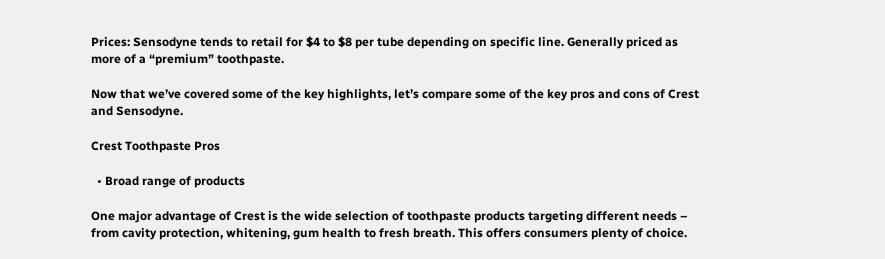Prices: Sensodyne tends to retail for $4 to $8 per tube depending on specific line. Generally priced as more of a “premium” toothpaste.

Now that we’ve covered some of the key highlights, let’s compare some of the key pros and cons of Crest and Sensodyne.

Crest Toothpaste Pros

  • Broad range of products

One major advantage of Crest is the wide selection of toothpaste products targeting different needs – from cavity protection, whitening, gum health to fresh breath. This offers consumers plenty of choice.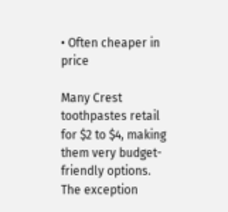• Often cheaper in price

Many Crest toothpastes retail for $2 to $4, making them very budget-friendly options. The exception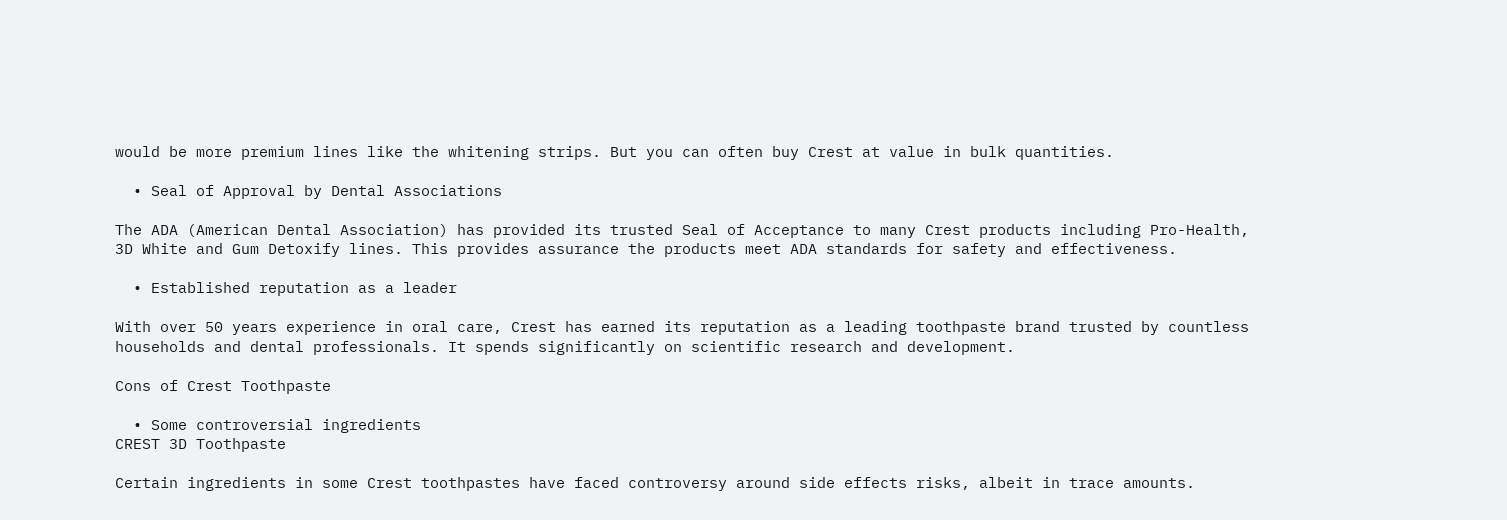would be more premium lines like the whitening strips. But you can often buy Crest at value in bulk quantities.

  • Seal of Approval by Dental Associations

The ADA (American Dental Association) has provided its trusted Seal of Acceptance to many Crest products including Pro-Health, 3D White and Gum Detoxify lines. This provides assurance the products meet ADA standards for safety and effectiveness.

  • Established reputation as a leader

With over 50 years experience in oral care, Crest has earned its reputation as a leading toothpaste brand trusted by countless households and dental professionals. It spends significantly on scientific research and development.

Cons of Crest Toothpaste

  • Some controversial ingredients
CREST 3D Toothpaste

Certain ingredients in some Crest toothpastes have faced controversy around side effects risks, albeit in trace amounts.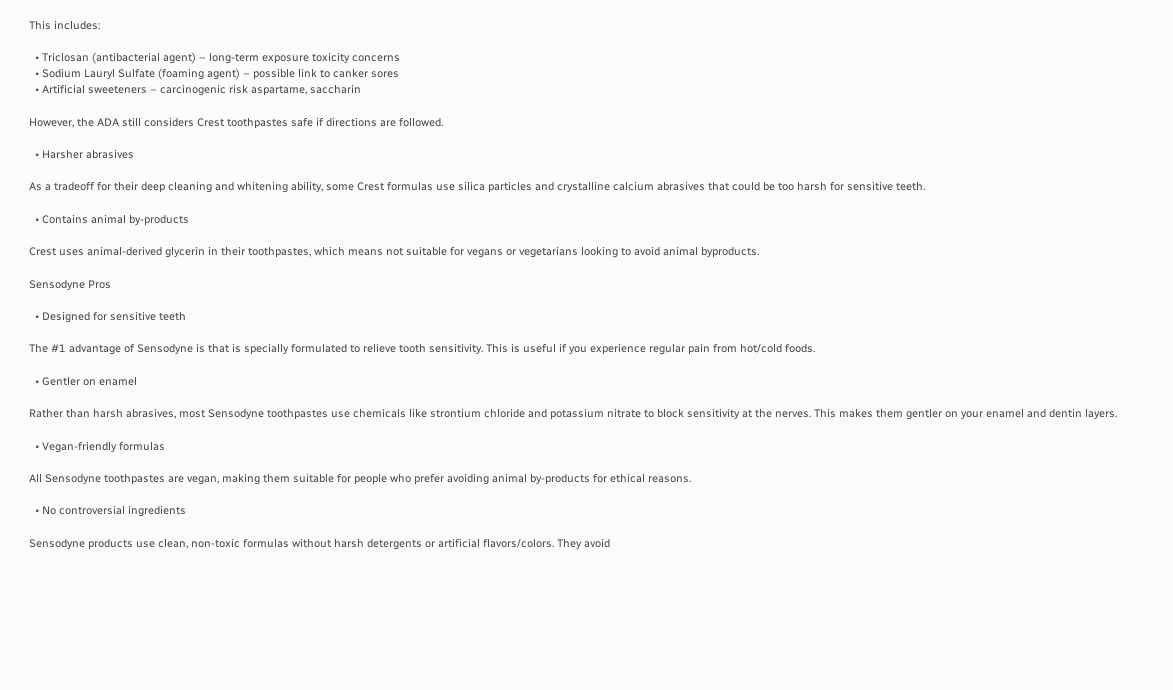This includes:

  • Triclosan (antibacterial agent) – long-term exposure toxicity concerns
  • Sodium Lauryl Sulfate (foaming agent) – possible link to canker sores
  • Artificial sweeteners – carcinogenic risk aspartame, saccharin

However, the ADA still considers Crest toothpastes safe if directions are followed.

  • Harsher abrasives

As a tradeoff for their deep cleaning and whitening ability, some Crest formulas use silica particles and crystalline calcium abrasives that could be too harsh for sensitive teeth.

  • Contains animal by-products

Crest uses animal-derived glycerin in their toothpastes, which means not suitable for vegans or vegetarians looking to avoid animal byproducts.

Sensodyne Pros

  • Designed for sensitive teeth

The #1 advantage of Sensodyne is that is specially formulated to relieve tooth sensitivity. This is useful if you experience regular pain from hot/cold foods.

  • Gentler on enamel

Rather than harsh abrasives, most Sensodyne toothpastes use chemicals like strontium chloride and potassium nitrate to block sensitivity at the nerves. This makes them gentler on your enamel and dentin layers.

  • Vegan-friendly formulas

All Sensodyne toothpastes are vegan, making them suitable for people who prefer avoiding animal by-products for ethical reasons.

  • No controversial ingredients

Sensodyne products use clean, non-toxic formulas without harsh detergents or artificial flavors/colors. They avoid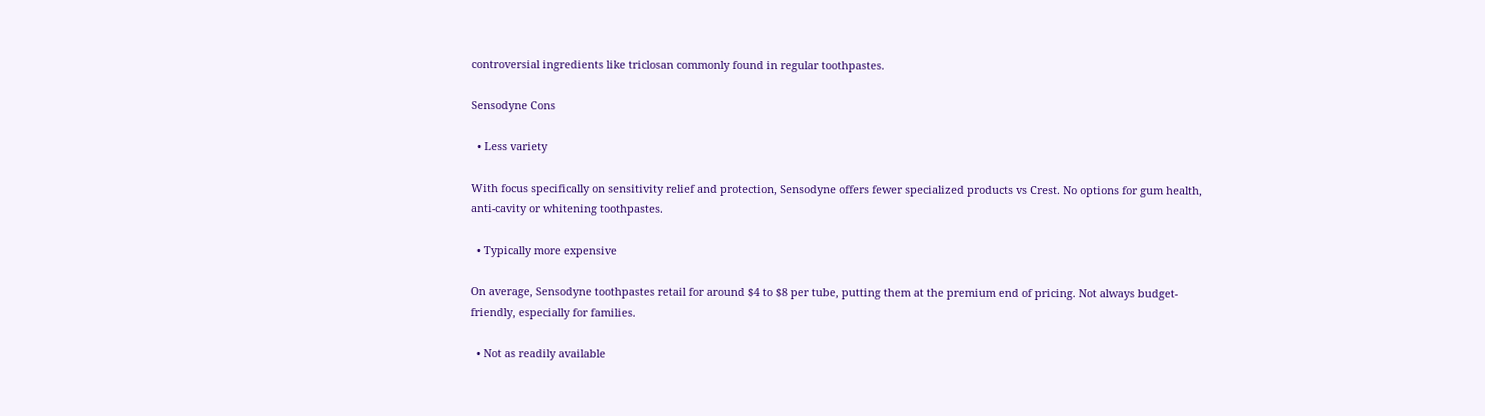controversial ingredients like triclosan commonly found in regular toothpastes.

Sensodyne Cons

  • Less variety

With focus specifically on sensitivity relief and protection, Sensodyne offers fewer specialized products vs Crest. No options for gum health, anti-cavity or whitening toothpastes.

  • Typically more expensive

On average, Sensodyne toothpastes retail for around $4 to $8 per tube, putting them at the premium end of pricing. Not always budget-friendly, especially for families.

  • Not as readily available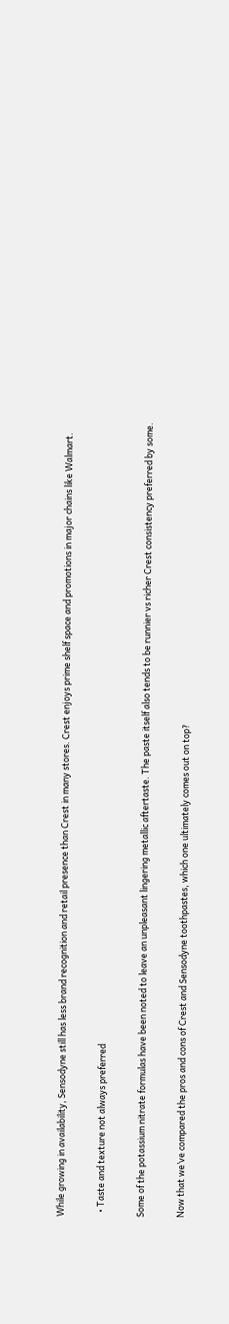While growing in availability, Sensodyne still has less brand recognition and retail presence than Crest in many stores. Crest enjoys prime shelf space and promotions in major chains like Walmart.

  • Taste and texture not always preferred

Some of the potassium nitrate formulas have been noted to leave an unpleasant lingering metallic aftertaste. The paste itself also tends to be runnier vs richer Crest consistency preferred by some.

Now that we’ve compared the pros and cons of Crest and Sensodyne toothpastes, which one ultimately comes out on top?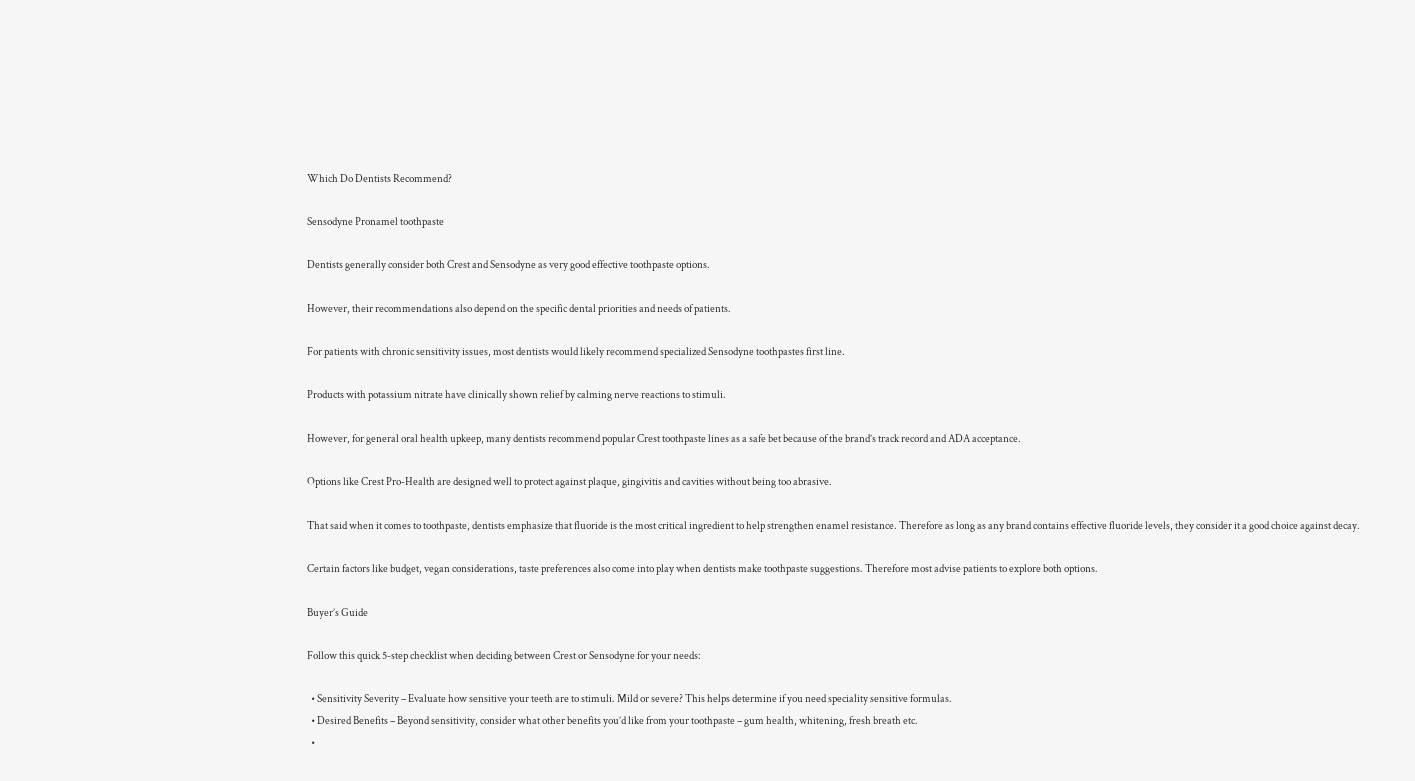Which Do Dentists Recommend?

Sensodyne Pronamel toothpaste

Dentists generally consider both Crest and Sensodyne as very good effective toothpaste options.

However, their recommendations also depend on the specific dental priorities and needs of patients.

For patients with chronic sensitivity issues, most dentists would likely recommend specialized Sensodyne toothpastes first line.

Products with potassium nitrate have clinically shown relief by calming nerve reactions to stimuli.

However, for general oral health upkeep, many dentists recommend popular Crest toothpaste lines as a safe bet because of the brand’s track record and ADA acceptance.

Options like Crest Pro-Health are designed well to protect against plaque, gingivitis and cavities without being too abrasive.

That said when it comes to toothpaste, dentists emphasize that fluoride is the most critical ingredient to help strengthen enamel resistance. Therefore as long as any brand contains effective fluoride levels, they consider it a good choice against decay.

Certain factors like budget, vegan considerations, taste preferences also come into play when dentists make toothpaste suggestions. Therefore most advise patients to explore both options.

Buyer’s Guide

Follow this quick 5-step checklist when deciding between Crest or Sensodyne for your needs:

  • Sensitivity Severity – Evaluate how sensitive your teeth are to stimuli. Mild or severe? This helps determine if you need speciality sensitive formulas.
  • Desired Benefits – Beyond sensitivity, consider what other benefits you’d like from your toothpaste – gum health, whitening, fresh breath etc.
  •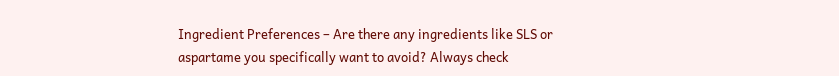Ingredient Preferences – Are there any ingredients like SLS or aspartame you specifically want to avoid? Always check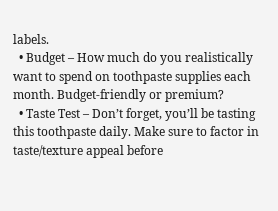labels.
  • Budget – How much do you realistically want to spend on toothpaste supplies each month. Budget-friendly or premium?
  • Taste Test – Don’t forget, you’ll be tasting this toothpaste daily. Make sure to factor in taste/texture appeal before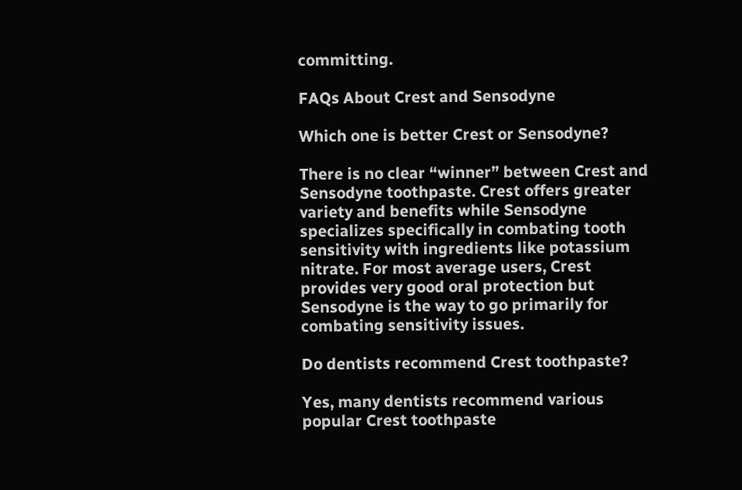committing.

FAQs About Crest and Sensodyne

Which one is better Crest or Sensodyne?

There is no clear “winner” between Crest and Sensodyne toothpaste. Crest offers greater variety and benefits while Sensodyne specializes specifically in combating tooth sensitivity with ingredients like potassium nitrate. For most average users, Crest provides very good oral protection but Sensodyne is the way to go primarily for combating sensitivity issues.

Do dentists recommend Crest toothpaste?

Yes, many dentists recommend various popular Crest toothpaste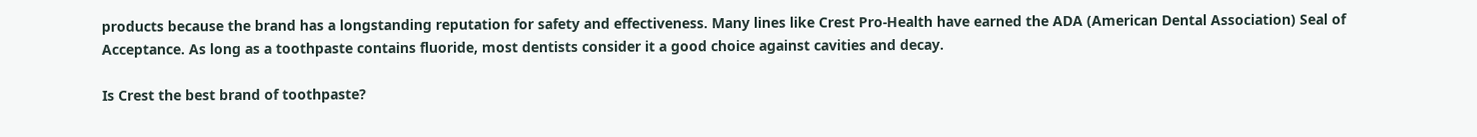products because the brand has a longstanding reputation for safety and effectiveness. Many lines like Crest Pro-Health have earned the ADA (American Dental Association) Seal of Acceptance. As long as a toothpaste contains fluoride, most dentists consider it a good choice against cavities and decay.

Is Crest the best brand of toothpaste?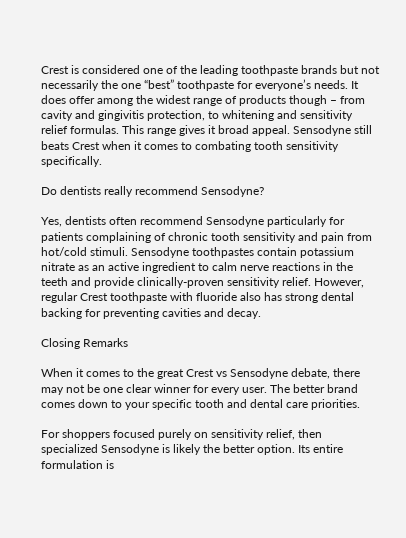Crest is considered one of the leading toothpaste brands but not necessarily the one “best” toothpaste for everyone’s needs. It does offer among the widest range of products though – from cavity and gingivitis protection, to whitening and sensitivity relief formulas. This range gives it broad appeal. Sensodyne still beats Crest when it comes to combating tooth sensitivity specifically.

Do dentists really recommend Sensodyne?

Yes, dentists often recommend Sensodyne particularly for patients complaining of chronic tooth sensitivity and pain from hot/cold stimuli. Sensodyne toothpastes contain potassium nitrate as an active ingredient to calm nerve reactions in the teeth and provide clinically-proven sensitivity relief. However, regular Crest toothpaste with fluoride also has strong dental backing for preventing cavities and decay.

Closing Remarks

When it comes to the great Crest vs Sensodyne debate, there may not be one clear winner for every user. The better brand comes down to your specific tooth and dental care priorities.

For shoppers focused purely on sensitivity relief, then specialized Sensodyne is likely the better option. Its entire formulation is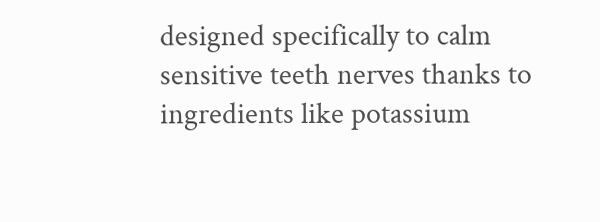designed specifically to calm sensitive teeth nerves thanks to ingredients like potassium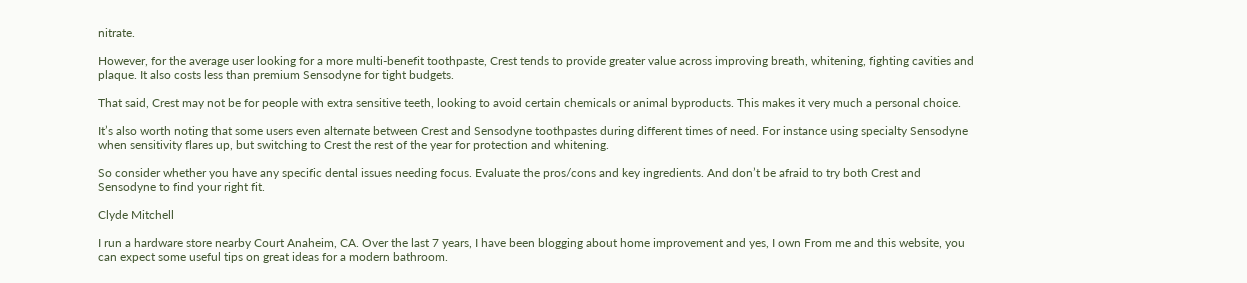nitrate.

However, for the average user looking for a more multi-benefit toothpaste, Crest tends to provide greater value across improving breath, whitening, fighting cavities and plaque. It also costs less than premium Sensodyne for tight budgets.

That said, Crest may not be for people with extra sensitive teeth, looking to avoid certain chemicals or animal byproducts. This makes it very much a personal choice.

It’s also worth noting that some users even alternate between Crest and Sensodyne toothpastes during different times of need. For instance using specialty Sensodyne when sensitivity flares up, but switching to Crest the rest of the year for protection and whitening.

So consider whether you have any specific dental issues needing focus. Evaluate the pros/cons and key ingredients. And don’t be afraid to try both Crest and Sensodyne to find your right fit.

Clyde Mitchell

I run a hardware store nearby Court Anaheim, CA. Over the last 7 years, I have been blogging about home improvement and yes, I own From me and this website, you can expect some useful tips on great ideas for a modern bathroom.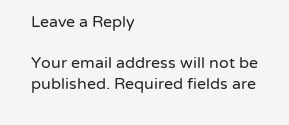Leave a Reply

Your email address will not be published. Required fields are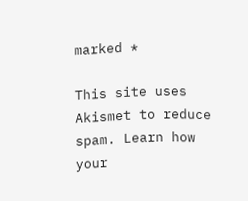marked *

This site uses Akismet to reduce spam. Learn how your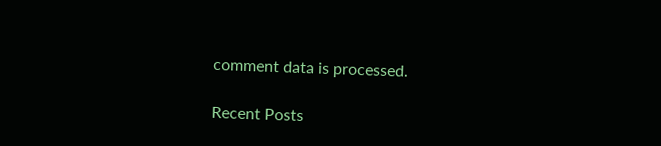comment data is processed.

Recent Posts